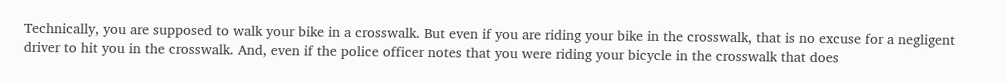Technically, you are supposed to walk your bike in a crosswalk. But even if you are riding your bike in the crosswalk, that is no excuse for a negligent driver to hit you in the crosswalk. And, even if the police officer notes that you were riding your bicycle in the crosswalk that does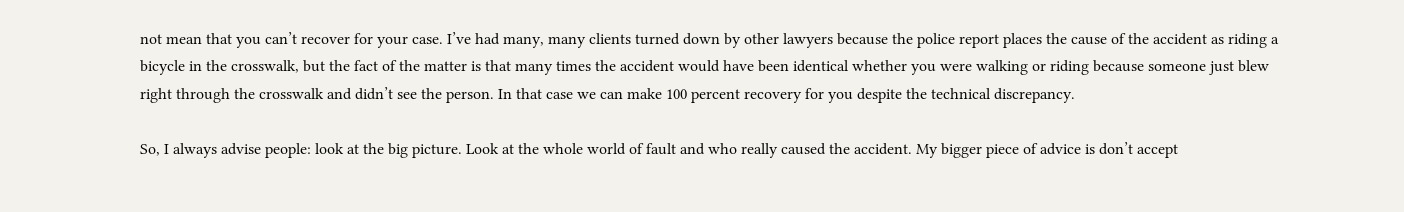not mean that you can’t recover for your case. I’ve had many, many clients turned down by other lawyers because the police report places the cause of the accident as riding a bicycle in the crosswalk, but the fact of the matter is that many times the accident would have been identical whether you were walking or riding because someone just blew right through the crosswalk and didn’t see the person. In that case we can make 100 percent recovery for you despite the technical discrepancy.

So, I always advise people: look at the big picture. Look at the whole world of fault and who really caused the accident. My bigger piece of advice is don’t accept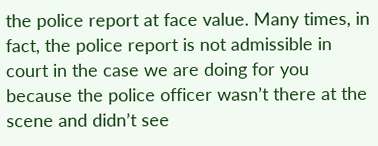the police report at face value. Many times, in fact, the police report is not admissible in court in the case we are doing for you because the police officer wasn’t there at the scene and didn’t see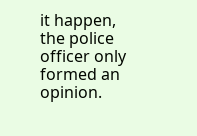it happen, the police officer only formed an opinion.